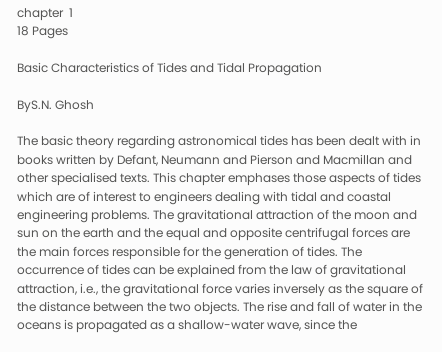chapter  1
18 Pages

Basic Characteristics of Tides and Tidal Propagation

ByS.N. Ghosh

The basic theory regarding astronomical tides has been dealt with in books written by Defant, Neumann and Pierson and Macmillan and other specialised texts. This chapter emphases those aspects of tides which are of interest to engineers dealing with tidal and coastal engineering problems. The gravitational attraction of the moon and sun on the earth and the equal and opposite centrifugal forces are the main forces responsible for the generation of tides. The occurrence of tides can be explained from the law of gravitational attraction, i.e., the gravitational force varies inversely as the square of the distance between the two objects. The rise and fall of water in the oceans is propagated as a shallow-water wave, since the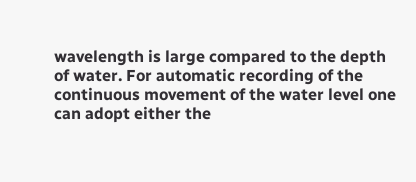wavelength is large compared to the depth of water. For automatic recording of the continuous movement of the water level one can adopt either the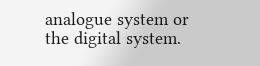analogue system or the digital system.